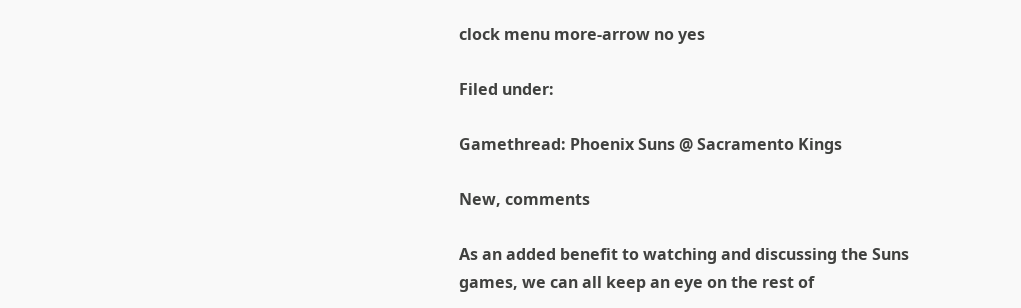clock menu more-arrow no yes

Filed under:

Gamethread: Phoenix Suns @ Sacramento Kings

New, comments

As an added benefit to watching and discussing the Suns games, we can all keep an eye on the rest of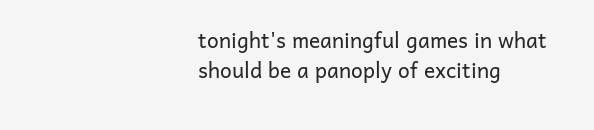tonight's meaningful games in what should be a panoply of exciting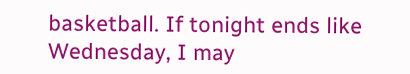basketball. If tonight ends like Wednesday, I may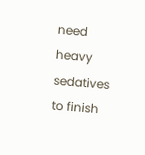need heavy sedatives to finish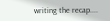writing the recap....